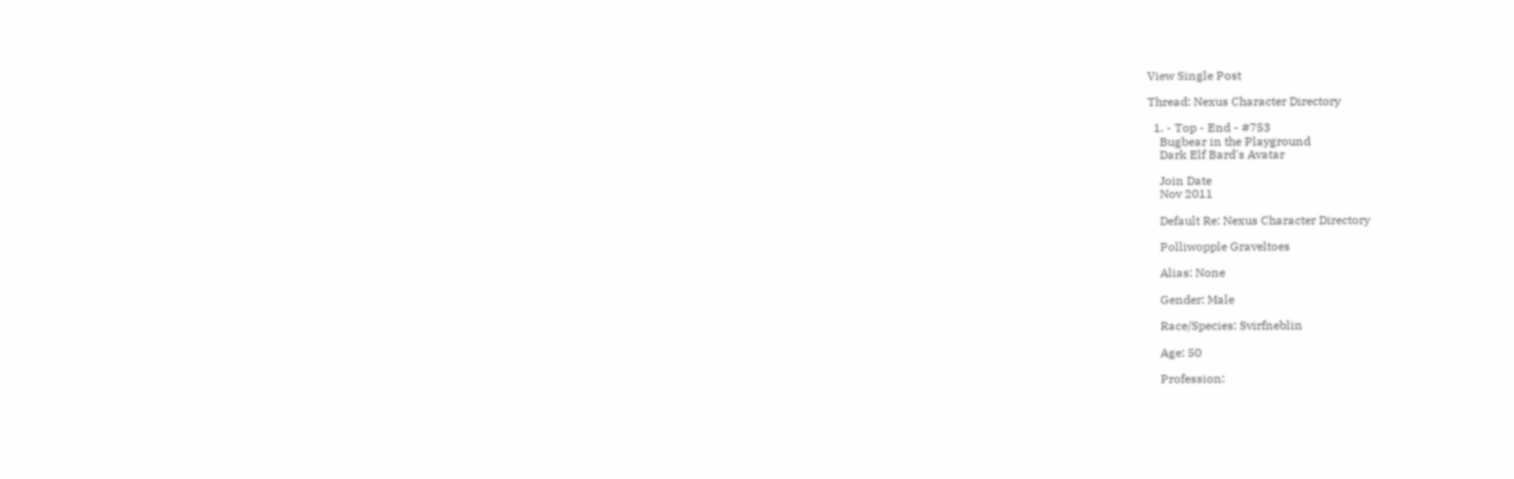View Single Post

Thread: Nexus Character Directory

  1. - Top - End - #753
    Bugbear in the Playground
    Dark Elf Bard's Avatar

    Join Date
    Nov 2011

    Default Re: Nexus Character Directory

    Polliwopple Graveltoes

    Alias: None

    Gender: Male

    Race/Species: Svirfneblin

    Age: 50

    Profession: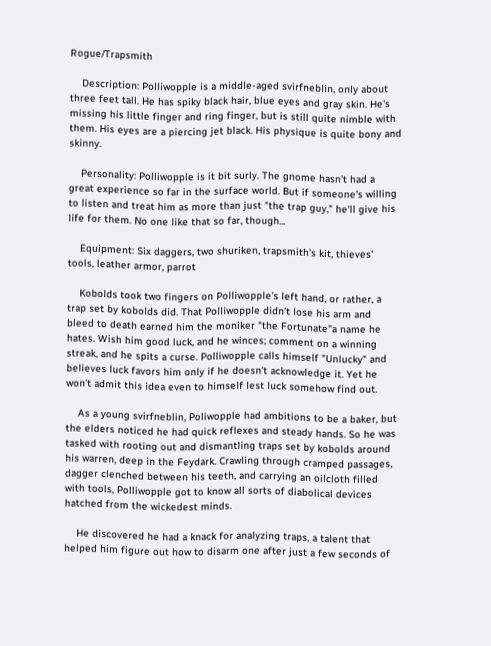Rogue/Trapsmith

    Description: Polliwopple is a middle-aged svirfneblin, only about three feet tall. He has spiky black hair, blue eyes and gray skin. He's missing his little finger and ring finger, but is still quite nimble with them. His eyes are a piercing jet black. His physique is quite bony and skinny.

    Personality: Polliwopple is it bit surly. The gnome hasn't had a great experience so far in the surface world. But if someone's willing to listen and treat him as more than just "the trap guy," he'll give his life for them. No one like that so far, though...

    Equipment: Six daggers, two shuriken, trapsmith's kit, thieves' tools, leather armor, parrot

    Kobolds took two fingers on Polliwopple's left hand, or rather, a trap set by kobolds did. That Polliwopple didn't lose his arm and bleed to death earned him the moniker "the Fortunate"a name he hates. Wish him good luck, and he winces; comment on a winning streak, and he spits a curse. Polliwopple calls himself "Unlucky" and believes luck favors him only if he doesn't acknowledge it. Yet he won't admit this idea even to himself lest luck somehow find out.

    As a young svirfneblin, Poliwopple had ambitions to be a baker, but the elders noticed he had quick reflexes and steady hands. So he was tasked with rooting out and dismantling traps set by kobolds around his warren, deep in the Feydark. Crawling through cramped passages, dagger clenched between his teeth, and carrying an oilcloth filled with tools, Polliwopple got to know all sorts of diabolical devices hatched from the wickedest minds.

    He discovered he had a knack for analyzing traps, a talent that helped him figure out how to disarm one after just a few seconds of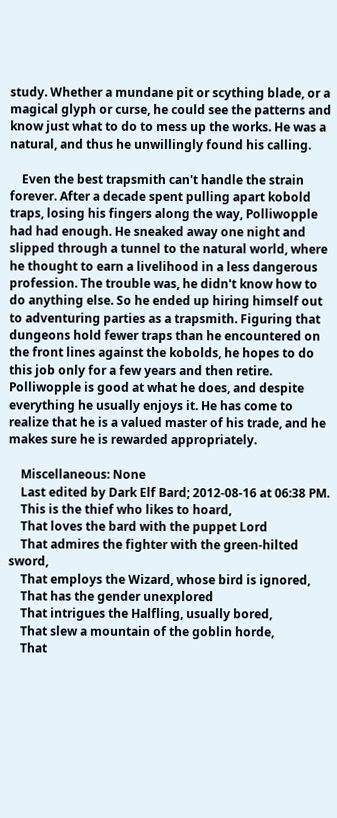study. Whether a mundane pit or scything blade, or a magical glyph or curse, he could see the patterns and know just what to do to mess up the works. He was a natural, and thus he unwillingly found his calling.

    Even the best trapsmith can't handle the strain forever. After a decade spent pulling apart kobold traps, losing his fingers along the way, Polliwopple had had enough. He sneaked away one night and slipped through a tunnel to the natural world, where he thought to earn a livelihood in a less dangerous profession. The trouble was, he didn't know how to do anything else. So he ended up hiring himself out to adventuring parties as a trapsmith. Figuring that dungeons hold fewer traps than he encountered on the front lines against the kobolds, he hopes to do this job only for a few years and then retire. Polliwopple is good at what he does, and despite everything he usually enjoys it. He has come to realize that he is a valued master of his trade, and he makes sure he is rewarded appropriately.

    Miscellaneous: None
    Last edited by Dark Elf Bard; 2012-08-16 at 06:38 PM.
    This is the thief who likes to hoard,
    That loves the bard with the puppet Lord
    That admires the fighter with the green-hilted sword,
    That employs the Wizard, whose bird is ignored,
    That has the gender unexplored
    That intrigues the Halfling, usually bored,
    That slew a mountain of the goblin horde,
    That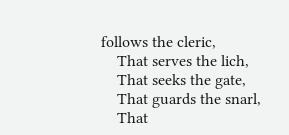follows the cleric,
    That serves the lich,
    That seeks the gate,
    That guards the snarl,
    That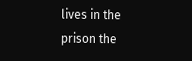lives in the prison the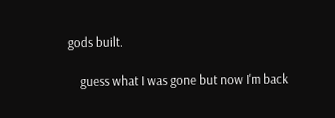gods built.

    guess what I was gone but now I'm back